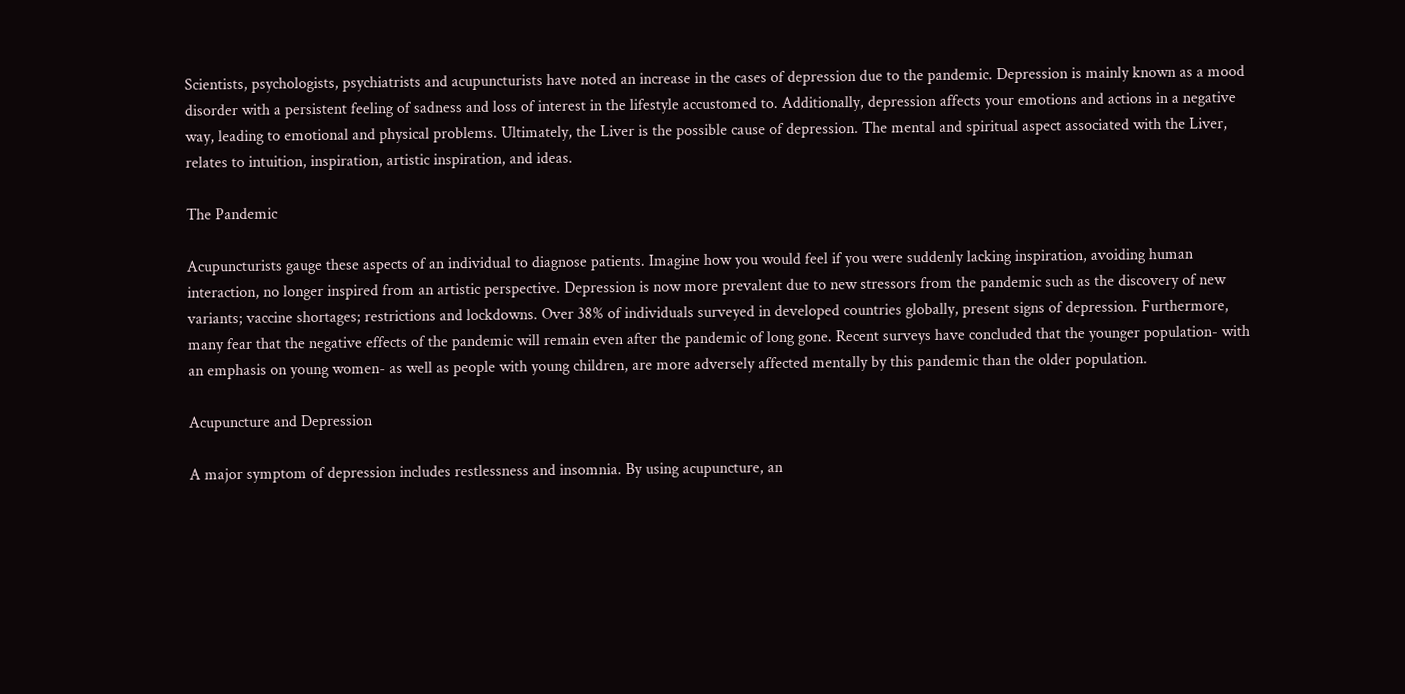Scientists, psychologists, psychiatrists and acupuncturists have noted an increase in the cases of depression due to the pandemic. Depression is mainly known as a mood disorder with a persistent feeling of sadness and loss of interest in the lifestyle accustomed to. Additionally, depression affects your emotions and actions in a negative way, leading to emotional and physical problems. Ultimately, the Liver is the possible cause of depression. The mental and spiritual aspect associated with the Liver, relates to intuition, inspiration, artistic inspiration, and ideas.

The Pandemic

Acupuncturists gauge these aspects of an individual to diagnose patients. Imagine how you would feel if you were suddenly lacking inspiration, avoiding human interaction, no longer inspired from an artistic perspective. Depression is now more prevalent due to new stressors from the pandemic such as the discovery of new variants; vaccine shortages; restrictions and lockdowns. Over 38% of individuals surveyed in developed countries globally, present signs of depression. Furthermore, many fear that the negative effects of the pandemic will remain even after the pandemic of long gone. Recent surveys have concluded that the younger population- with an emphasis on young women- as well as people with young children, are more adversely affected mentally by this pandemic than the older population.

Acupuncture and Depression

A major symptom of depression includes restlessness and insomnia. By using acupuncture, an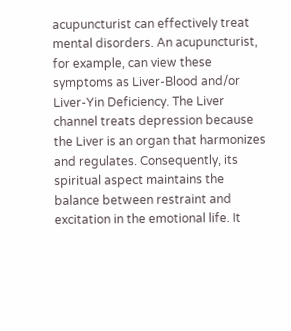acupuncturist can effectively treat mental disorders. An acupuncturist, for example, can view these symptoms as Liver-Blood and/or Liver-Yin Deficiency. The Liver channel treats depression because the Liver is an organ that harmonizes and regulates. Consequently, its spiritual aspect maintains the balance between restraint and excitation in the emotional life. It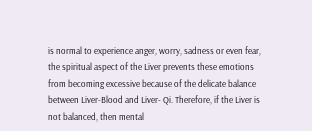is normal to experience anger, worry, sadness or even fear, the spiritual aspect of the Liver prevents these emotions from becoming excessive because of the delicate balance between Liver-Blood and Liver- Qi. Therefore, if the Liver is not balanced, then mental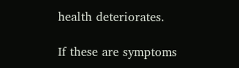health deteriorates.

If these are symptoms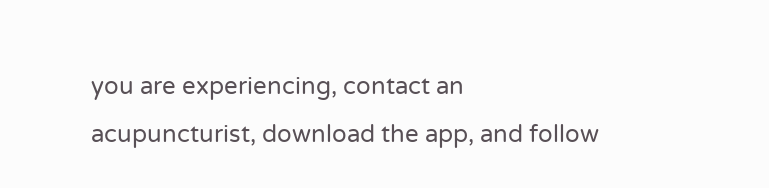you are experiencing, contact an acupuncturist, download the app, and follow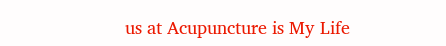us at Acupuncture is My Life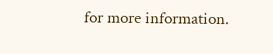for more information.